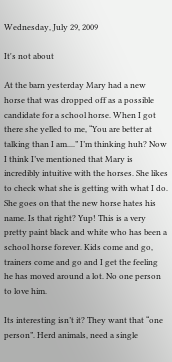Wednesday, July 29, 2009

It's not about

At the barn yesterday Mary had a new horse that was dropped off as a possible candidate for a school horse. When I got there she yelled to me, “You are better at talking than I am....” I’m thinking huh? Now I think I’ve mentioned that Mary is incredibly intuitive with the horses. She likes to check what she is getting with what I do. She goes on that the new horse hates his name. Is that right? Yup! This is a very pretty paint black and white who has been a school horse forever. Kids come and go, trainers come and go and I get the feeling he has moved around a lot. No one person to love him.

Its interesting isn’t it? They want that “one person”. Herd animals, need a single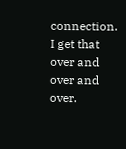connection. I get that over and over and over.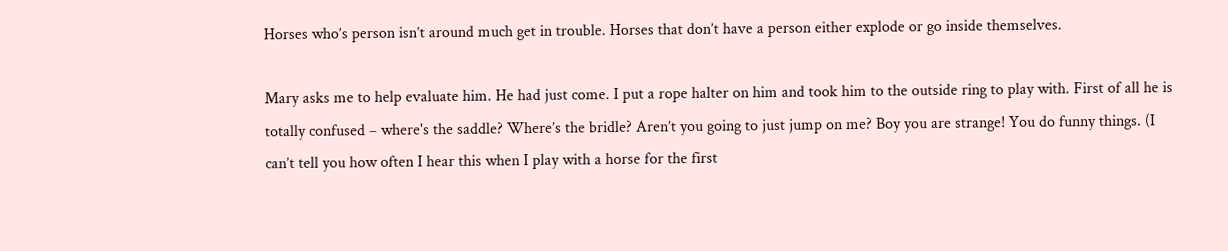Horses who’s person isn’t around much get in trouble. Horses that don’t have a person either explode or go inside themselves.

Mary asks me to help evaluate him. He had just come. I put a rope halter on him and took him to the outside ring to play with. First of all he is totally confused – where's the saddle? Where’s the bridle? Aren’t you going to just jump on me? Boy you are strange! You do funny things. (I can’t tell you how often I hear this when I play with a horse for the first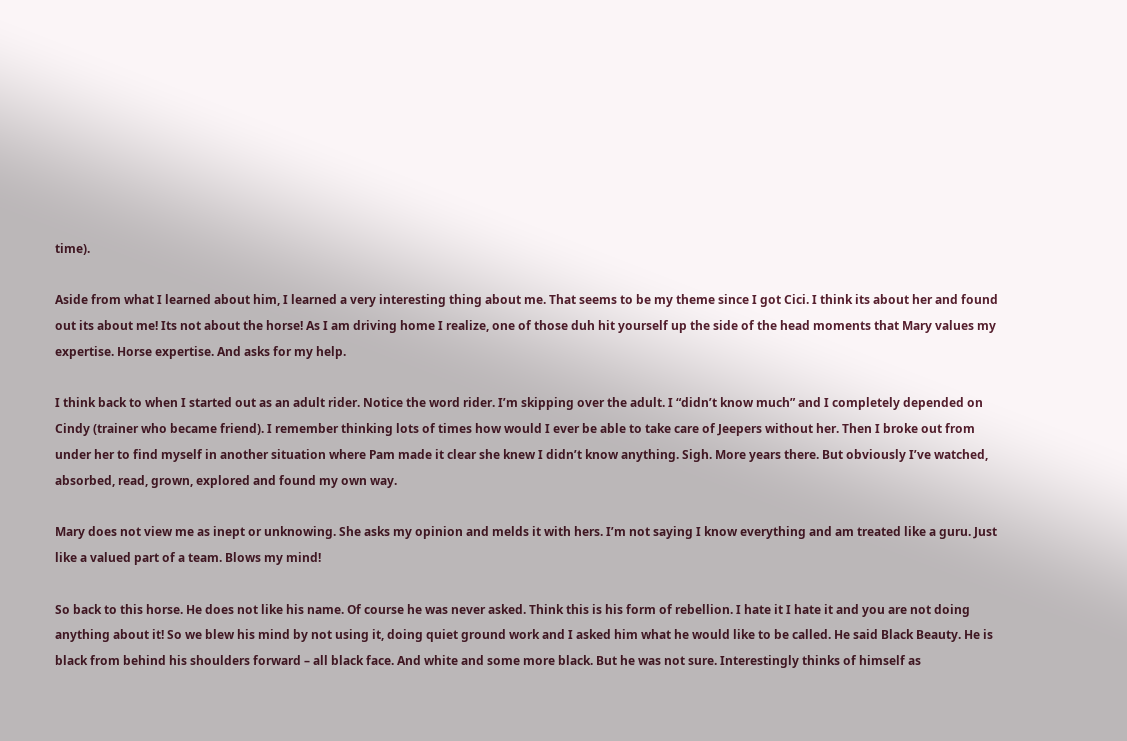time).

Aside from what I learned about him, I learned a very interesting thing about me. That seems to be my theme since I got Cici. I think its about her and found out its about me! Its not about the horse! As I am driving home I realize, one of those duh hit yourself up the side of the head moments that Mary values my expertise. Horse expertise. And asks for my help.

I think back to when I started out as an adult rider. Notice the word rider. I’m skipping over the adult. I “didn’t know much” and I completely depended on Cindy (trainer who became friend). I remember thinking lots of times how would I ever be able to take care of Jeepers without her. Then I broke out from under her to find myself in another situation where Pam made it clear she knew I didn’t know anything. Sigh. More years there. But obviously I’ve watched, absorbed, read, grown, explored and found my own way.

Mary does not view me as inept or unknowing. She asks my opinion and melds it with hers. I’m not saying I know everything and am treated like a guru. Just like a valued part of a team. Blows my mind!

So back to this horse. He does not like his name. Of course he was never asked. Think this is his form of rebellion. I hate it I hate it and you are not doing anything about it! So we blew his mind by not using it, doing quiet ground work and I asked him what he would like to be called. He said Black Beauty. He is black from behind his shoulders forward – all black face. And white and some more black. But he was not sure. Interestingly thinks of himself as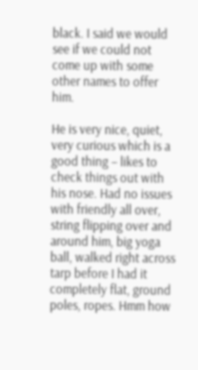black. I said we would see if we could not come up with some other names to offer him.

He is very nice, quiet, very curious which is a good thing – likes to check things out with his nose. Had no issues with friendly all over, string flipping over and around him, big yoga ball, walked right across tarp before I had it completely flat, ground poles, ropes. Hmm how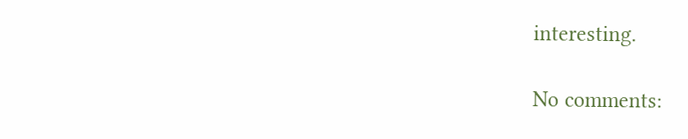interesting.

No comments: